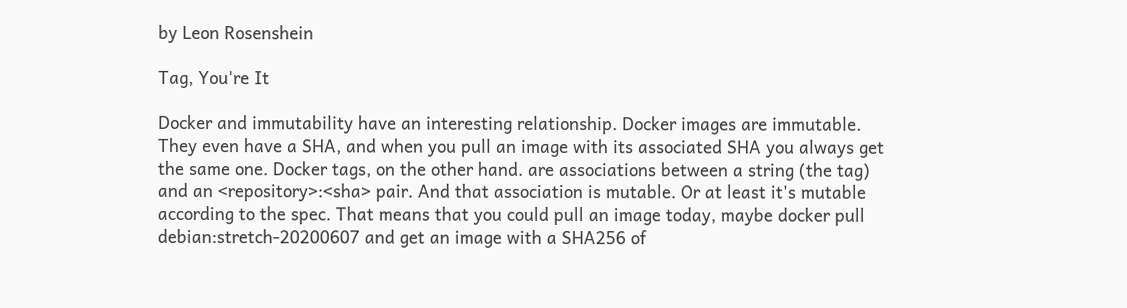by Leon Rosenshein

Tag, You're It

Docker and immutability have an interesting relationship. Docker images are immutable. They even have a SHA, and when you pull an image with its associated SHA you always get the same one. Docker tags, on the other hand. are associations between a string (the tag) and an <repository>:<sha> pair. And that association is mutable. Or at least it's mutable according to the spec. That means that you could pull an image today, maybe docker pull debian:stretch-20200607 and get an image with a SHA256 of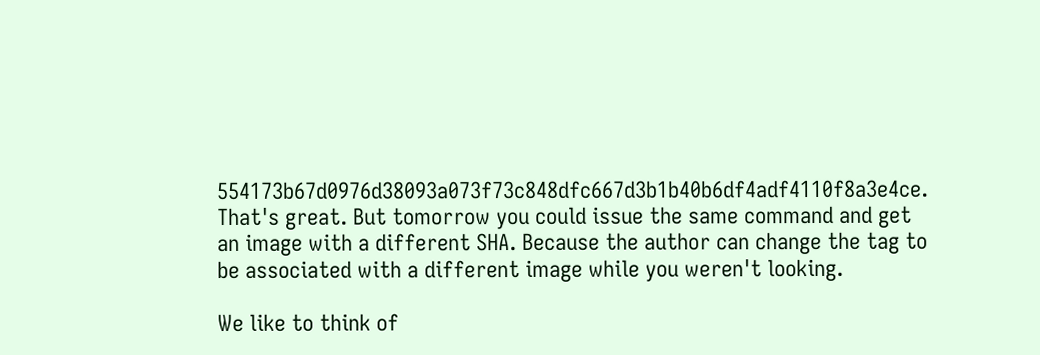554173b67d0976d38093a073f73c848dfc667d3b1b40b6df4adf4110f8a3e4ce. That's great. But tomorrow you could issue the same command and get an image with a different SHA. Because the author can change the tag to be associated with a different image while you weren't looking.

We like to think of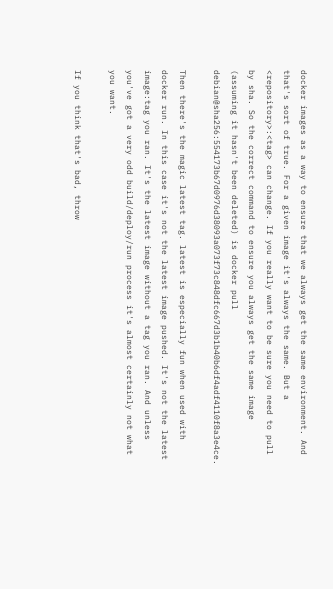docker images as a way to ensure that we always get the same environment. And that's sort of true. For a given image it's always the same. But a <repository>:<tag> can change. If you really want to be sure you need to pull by sha. So the correct command to ensure you always get the same image (assuming it hasn't been deleted) is docker pull debian@sha256:554173b67d0976d38093a073f73c848dfc667d3b1b40b6df4adf4110f8a3e4ce.

Then there's the magic latest tag. latest is especially fun when used with docker run. In this case it's not the latest image pushed. It's not the latest image:tag you ran. It's the latest image without a tag you ran. And unless you've got a very odd build/deploy/run process it's almost certainly not what you want.

If you think that's bad, throw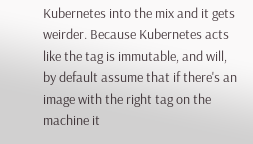Kubernetes into the mix and it gets weirder. Because Kubernetes acts like the tag is immutable, and will, by default assume that if there's an image with the right tag on the machine it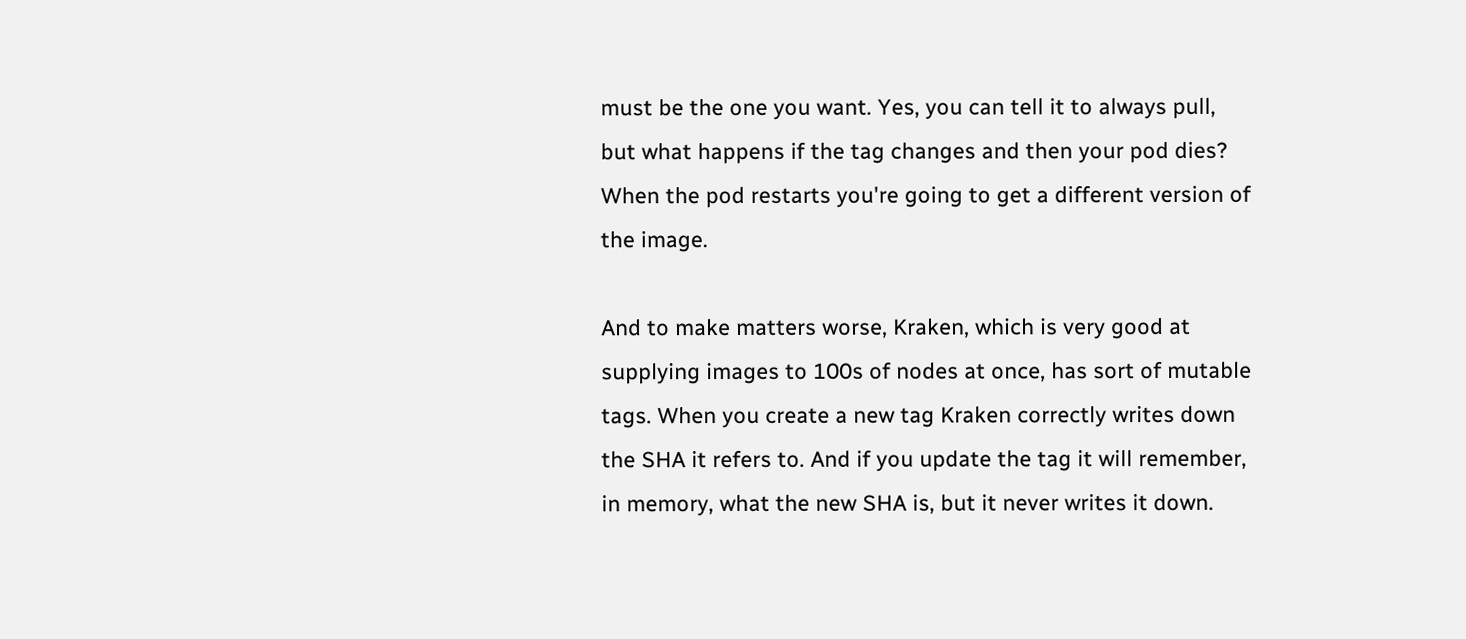must be the one you want. Yes, you can tell it to always pull, but what happens if the tag changes and then your pod dies? When the pod restarts you're going to get a different version of the image.

And to make matters worse, Kraken, which is very good at supplying images to 100s of nodes at once, has sort of mutable tags. When you create a new tag Kraken correctly writes down the SHA it refers to. And if you update the tag it will remember, in memory, what the new SHA is, but it never writes it down.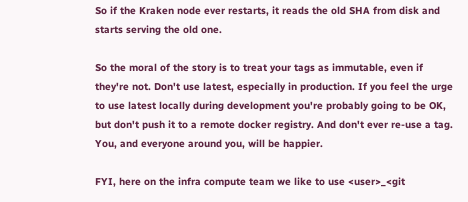So if the Kraken node ever restarts, it reads the old SHA from disk and starts serving the old one.

So the moral of the story is to treat your tags as immutable, even if they're not. Don't use latest, especially in production. If you feel the urge to use latest locally during development you're probably going to be OK, but don't push it to a remote docker registry. And don't ever re-use a tag. You, and everyone around you, will be happier.

FYI, here on the infra compute team we like to use <user>_<git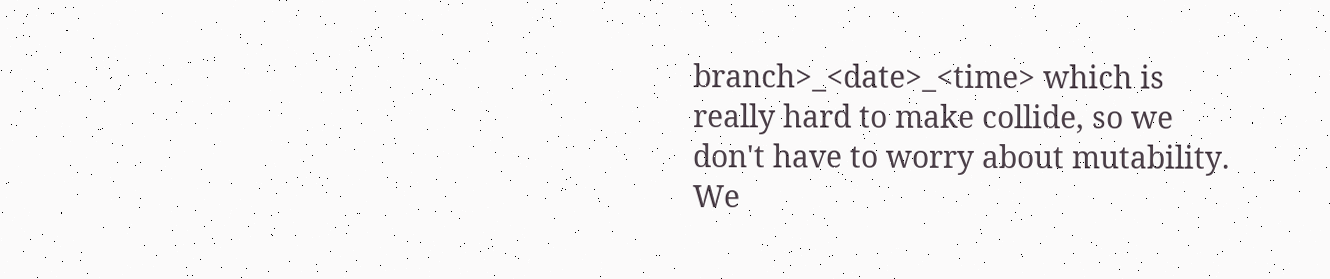branch>_<date>_<time> which is really hard to make collide, so we don't have to worry about mutability. We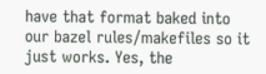have that format baked into our bazel rules/makefiles so it just works. Yes, the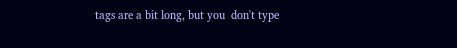tags are a bit long, but you  don't type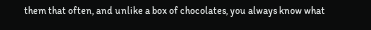them that often, and unlike a box of chocolates, you always know what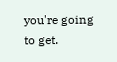you're going to get.